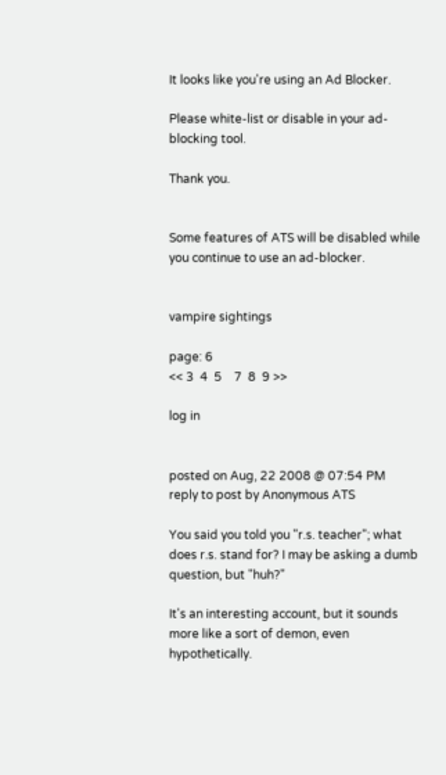It looks like you're using an Ad Blocker.

Please white-list or disable in your ad-blocking tool.

Thank you.


Some features of ATS will be disabled while you continue to use an ad-blocker.


vampire sightings

page: 6
<< 3  4  5    7  8  9 >>

log in


posted on Aug, 22 2008 @ 07:54 PM
reply to post by Anonymous ATS

You said you told you "r.s. teacher"; what does r.s. stand for? I may be asking a dumb question, but "huh?"

It's an interesting account, but it sounds more like a sort of demon, even hypothetically.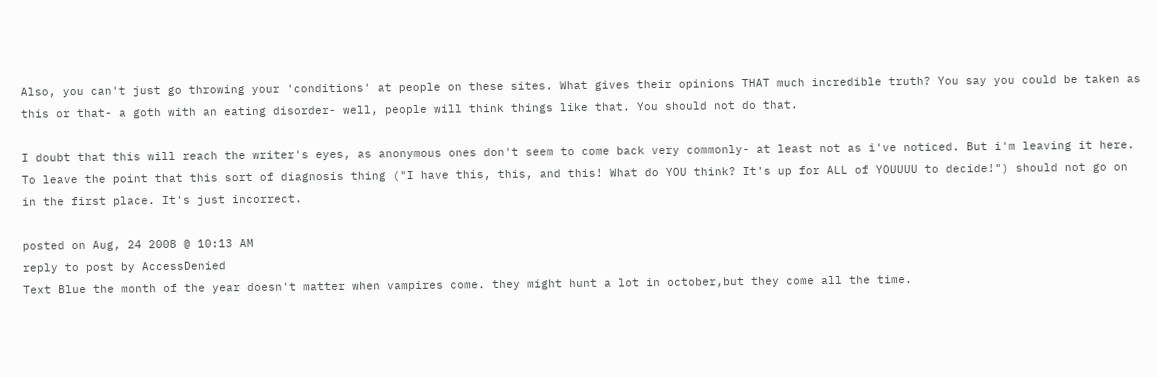Also, you can't just go throwing your 'conditions' at people on these sites. What gives their opinions THAT much incredible truth? You say you could be taken as this or that- a goth with an eating disorder- well, people will think things like that. You should not do that.

I doubt that this will reach the writer's eyes, as anonymous ones don't seem to come back very commonly- at least not as i've noticed. But i'm leaving it here. To leave the point that this sort of diagnosis thing ("I have this, this, and this! What do YOU think? It's up for ALL of YOUUUU to decide!") should not go on in the first place. It's just incorrect.

posted on Aug, 24 2008 @ 10:13 AM
reply to post by AccessDenied
Text Blue the month of the year doesn't matter when vampires come. they might hunt a lot in october,but they come all the time.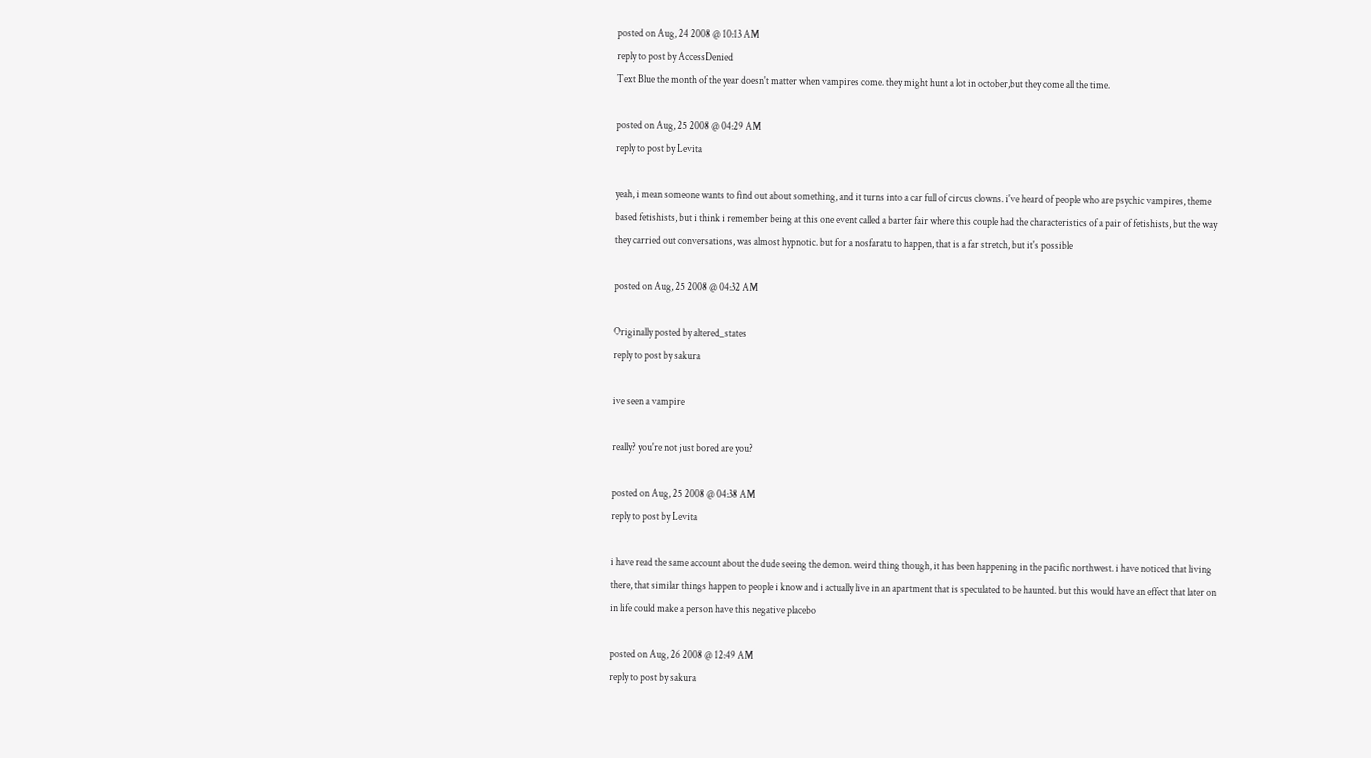posted on Aug, 24 2008 @ 10:13 AM
reply to post by AccessDenied
Text Blue the month of the year doesn't matter when vampires come. they might hunt a lot in october,but they come all the time.

posted on Aug, 25 2008 @ 04:29 AM
reply to post by Levita

yeah, i mean someone wants to find out about something, and it turns into a car full of circus clowns. i've heard of people who are psychic vampires, theme based fetishists, but i think i remember being at this one event called a barter fair where this couple had the characteristics of a pair of fetishists, but the way they carried out conversations, was almost hypnotic. but for a nosfaratu to happen, that is a far stretch, but it's possible

posted on Aug, 25 2008 @ 04:32 AM

Originally posted by altered_states
reply to post by sakura

ive seen a vampire

really? you're not just bored are you?

posted on Aug, 25 2008 @ 04:38 AM
reply to post by Levita

i have read the same account about the dude seeing the demon. weird thing though, it has been happening in the pacific northwest. i have noticed that living there, that similar things happen to people i know and i actually live in an apartment that is speculated to be haunted. but this would have an effect that later on in life could make a person have this negative placebo

posted on Aug, 26 2008 @ 12:49 AM
reply to post by sakura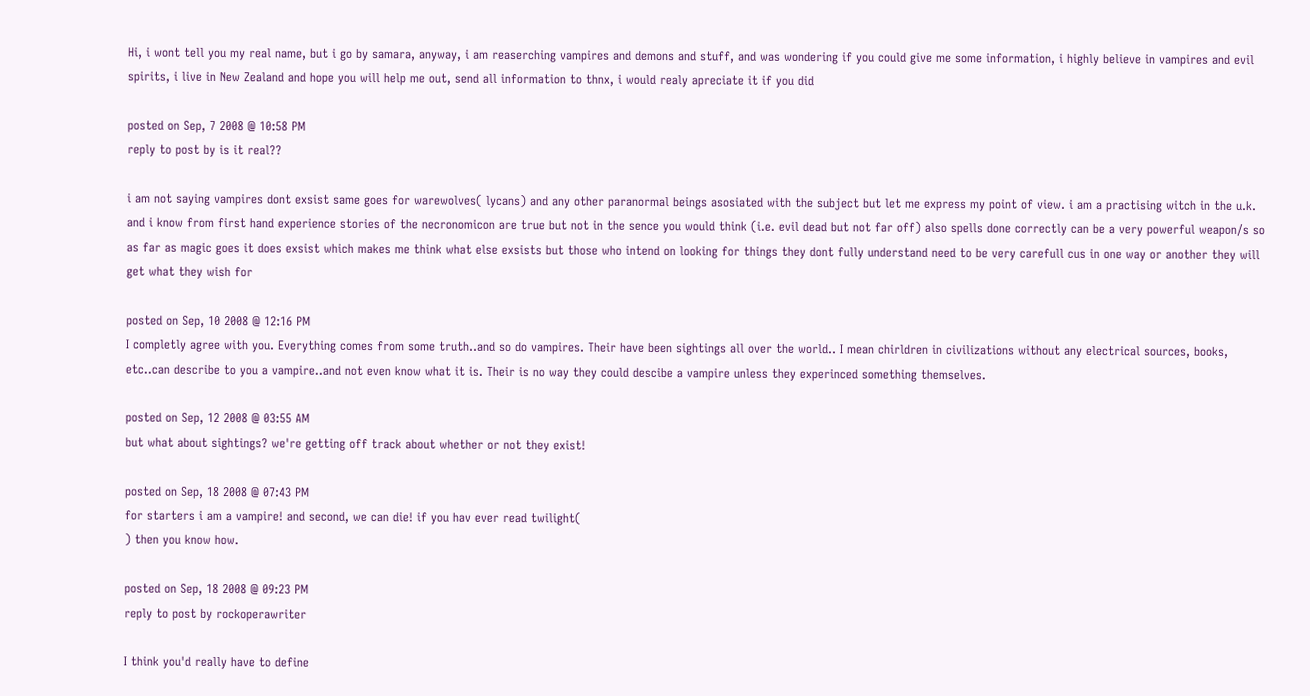Hi, i wont tell you my real name, but i go by samara, anyway, i am reaserching vampires and demons and stuff, and was wondering if you could give me some information, i highly believe in vampires and evil spirits, i live in New Zealand and hope you will help me out, send all information to thnx, i would realy apreciate it if you did

posted on Sep, 7 2008 @ 10:58 PM
reply to post by is it real??

i am not saying vampires dont exsist same goes for warewolves( lycans) and any other paranormal beings asosiated with the subject but let me express my point of view. i am a practising witch in the u.k. and i know from first hand experience stories of the necronomicon are true but not in the sence you would think (i.e. evil dead but not far off) also spells done correctly can be a very powerful weapon/s so as far as magic goes it does exsist which makes me think what else exsists but those who intend on looking for things they dont fully understand need to be very carefull cus in one way or another they will get what they wish for

posted on Sep, 10 2008 @ 12:16 PM
I completly agree with you. Everything comes from some truth..and so do vampires. Their have been sightings all over the world.. I mean chirldren in civilizations without any electrical sources, books, etc..can describe to you a vampire..and not even know what it is. Their is no way they could descibe a vampire unless they experinced something themselves.

posted on Sep, 12 2008 @ 03:55 AM
but what about sightings? we're getting off track about whether or not they exist!

posted on Sep, 18 2008 @ 07:43 PM
for starters i am a vampire! and second, we can die! if you hav ever read twilight(
) then you know how.

posted on Sep, 18 2008 @ 09:23 PM
reply to post by rockoperawriter

I think you'd really have to define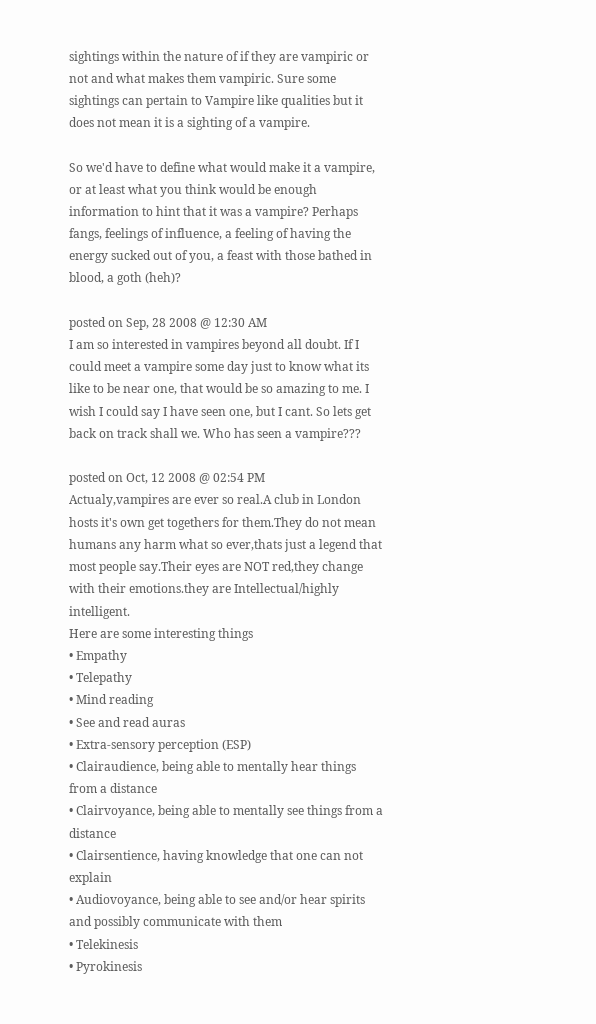sightings within the nature of if they are vampiric or not and what makes them vampiric. Sure some sightings can pertain to Vampire like qualities but it does not mean it is a sighting of a vampire.

So we'd have to define what would make it a vampire, or at least what you think would be enough information to hint that it was a vampire? Perhaps fangs, feelings of influence, a feeling of having the energy sucked out of you, a feast with those bathed in blood, a goth (heh)?

posted on Sep, 28 2008 @ 12:30 AM
I am so interested in vampires beyond all doubt. If I could meet a vampire some day just to know what its like to be near one, that would be so amazing to me. I wish I could say I have seen one, but I cant. So lets get back on track shall we. Who has seen a vampire???

posted on Oct, 12 2008 @ 02:54 PM
Actualy,vampires are ever so real.A club in London hosts it's own get togethers for them.They do not mean humans any harm what so ever,thats just a legend that most people say.Their eyes are NOT red,they change with their emotions.they are Intellectual/highly intelligent.
Here are some interesting things
• Empathy
• Telepathy
• Mind reading
• See and read auras
• Extra-sensory perception (ESP)
• Clairaudience, being able to mentally hear things from a distance
• Clairvoyance, being able to mentally see things from a distance
• Clairsentience, having knowledge that one can not explain
• Audiovoyance, being able to see and/or hear spirits and possibly communicate with them
• Telekinesis
• Pyrokinesis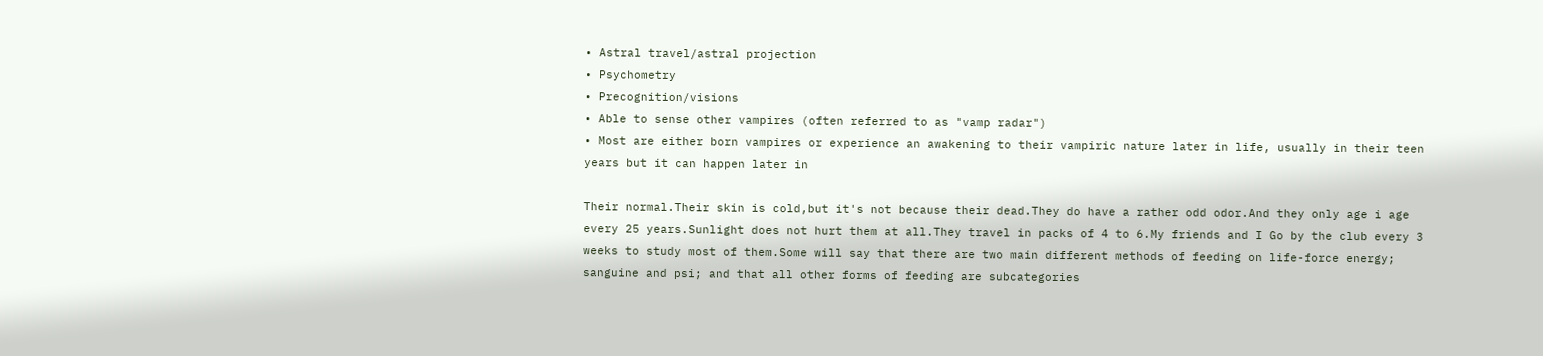• Astral travel/astral projection
• Psychometry
• Precognition/visions
• Able to sense other vampires (often referred to as "vamp radar")
• Most are either born vampires or experience an awakening to their vampiric nature later in life, usually in their teen years but it can happen later in

Their normal.Their skin is cold,but it's not because their dead.They do have a rather odd odor.And they only age i age every 25 years.Sunlight does not hurt them at all.They travel in packs of 4 to 6.My friends and I Go by the club every 3 weeks to study most of them.Some will say that there are two main different methods of feeding on life-force energy; sanguine and psi; and that all other forms of feeding are subcategories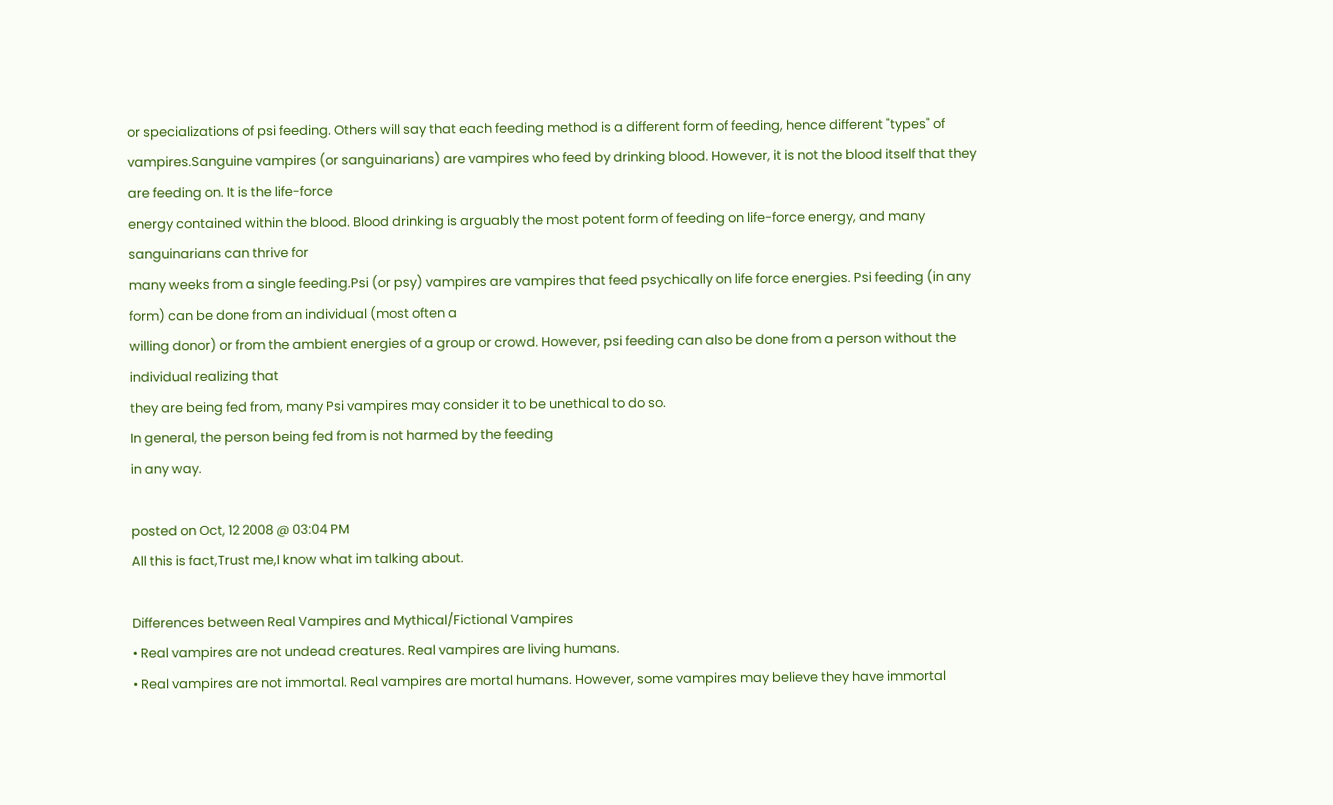or specializations of psi feeding. Others will say that each feeding method is a different form of feeding, hence different "types" of vampires.Sanguine vampires (or sanguinarians) are vampires who feed by drinking blood. However, it is not the blood itself that they are feeding on. It is the life-force
energy contained within the blood. Blood drinking is arguably the most potent form of feeding on life-force energy, and many sanguinarians can thrive for
many weeks from a single feeding.Psi (or psy) vampires are vampires that feed psychically on life force energies. Psi feeding (in any form) can be done from an individual (most often a
willing donor) or from the ambient energies of a group or crowd. However, psi feeding can also be done from a person without the individual realizing that
they are being fed from, many Psi vampires may consider it to be unethical to do so.
In general, the person being fed from is not harmed by the feeding
in any way.

posted on Oct, 12 2008 @ 03:04 PM
All this is fact,Trust me,I know what im talking about.

Differences between Real Vampires and Mythical/Fictional Vampires
• Real vampires are not undead creatures. Real vampires are living humans.
• Real vampires are not immortal. Real vampires are mortal humans. However, some vampires may believe they have immortal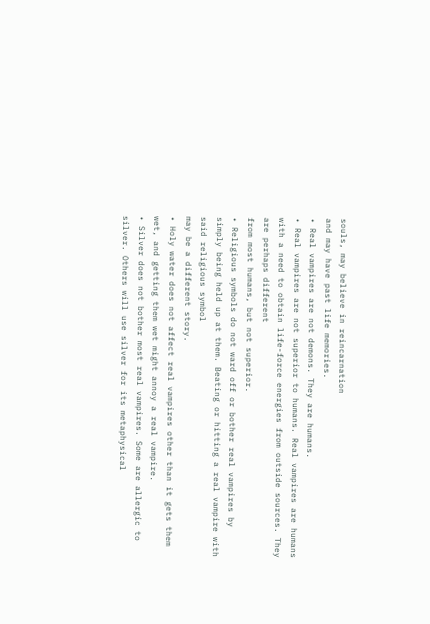souls, may believe in reincarnation
and may have past life memories.
• Real vampires are not demons. They are humans.
• Real vampires are not superior to humans. Real vampires are humans with a need to obtain life-force energies from outside sources. They are perhaps different
from most humans, but not superior.
• Religious symbols do not ward off or bother real vampires by simply being held up at them. Beating or hitting a real vampire with said religious symbol
may be a different story.
• Holy water does not affect real vampires other than it gets them wet, and getting them wet might annoy a real vampire.
• Silver does not bother most real vampires. Some are allergic to silver. Others will use silver for its metaphysical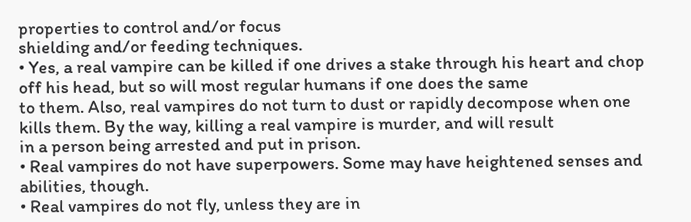properties to control and/or focus
shielding and/or feeding techniques.
• Yes, a real vampire can be killed if one drives a stake through his heart and chop off his head, but so will most regular humans if one does the same
to them. Also, real vampires do not turn to dust or rapidly decompose when one kills them. By the way, killing a real vampire is murder, and will result
in a person being arrested and put in prison.
• Real vampires do not have superpowers. Some may have heightened senses and abilities, though.
• Real vampires do not fly, unless they are in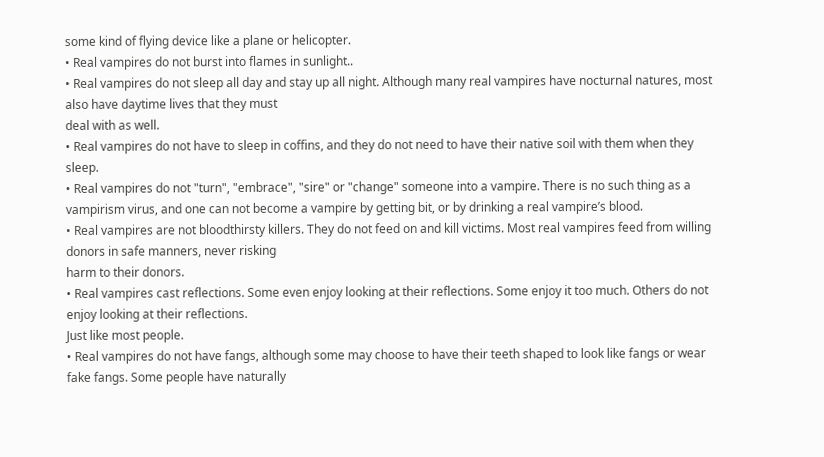some kind of flying device like a plane or helicopter.
• Real vampires do not burst into flames in sunlight..
• Real vampires do not sleep all day and stay up all night. Although many real vampires have nocturnal natures, most also have daytime lives that they must
deal with as well.
• Real vampires do not have to sleep in coffins, and they do not need to have their native soil with them when they sleep.
• Real vampires do not "turn", "embrace", "sire" or "change" someone into a vampire. There is no such thing as a vampirism virus, and one can not become a vampire by getting bit, or by drinking a real vampire’s blood.
• Real vampires are not bloodthirsty killers. They do not feed on and kill victims. Most real vampires feed from willing donors in safe manners, never risking
harm to their donors.
• Real vampires cast reflections. Some even enjoy looking at their reflections. Some enjoy it too much. Others do not enjoy looking at their reflections.
Just like most people.
• Real vampires do not have fangs, although some may choose to have their teeth shaped to look like fangs or wear fake fangs. Some people have naturally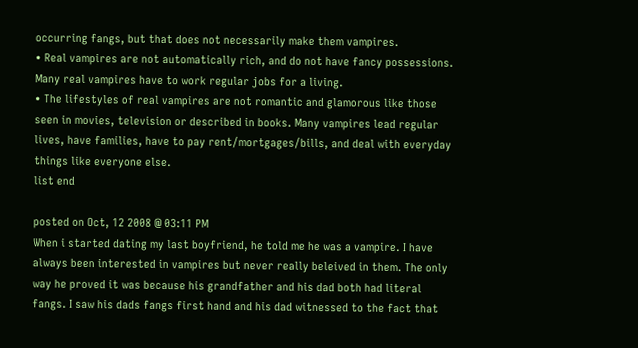occurring fangs, but that does not necessarily make them vampires.
• Real vampires are not automatically rich, and do not have fancy possessions. Many real vampires have to work regular jobs for a living.
• The lifestyles of real vampires are not romantic and glamorous like those seen in movies, television or described in books. Many vampires lead regular
lives, have families, have to pay rent/mortgages/bills, and deal with everyday things like everyone else.
list end

posted on Oct, 12 2008 @ 03:11 PM
When i started dating my last boyfriend, he told me he was a vampire. I have always been interested in vampires but never really beleived in them. The only way he proved it was because his grandfather and his dad both had literal fangs. I saw his dads fangs first hand and his dad witnessed to the fact that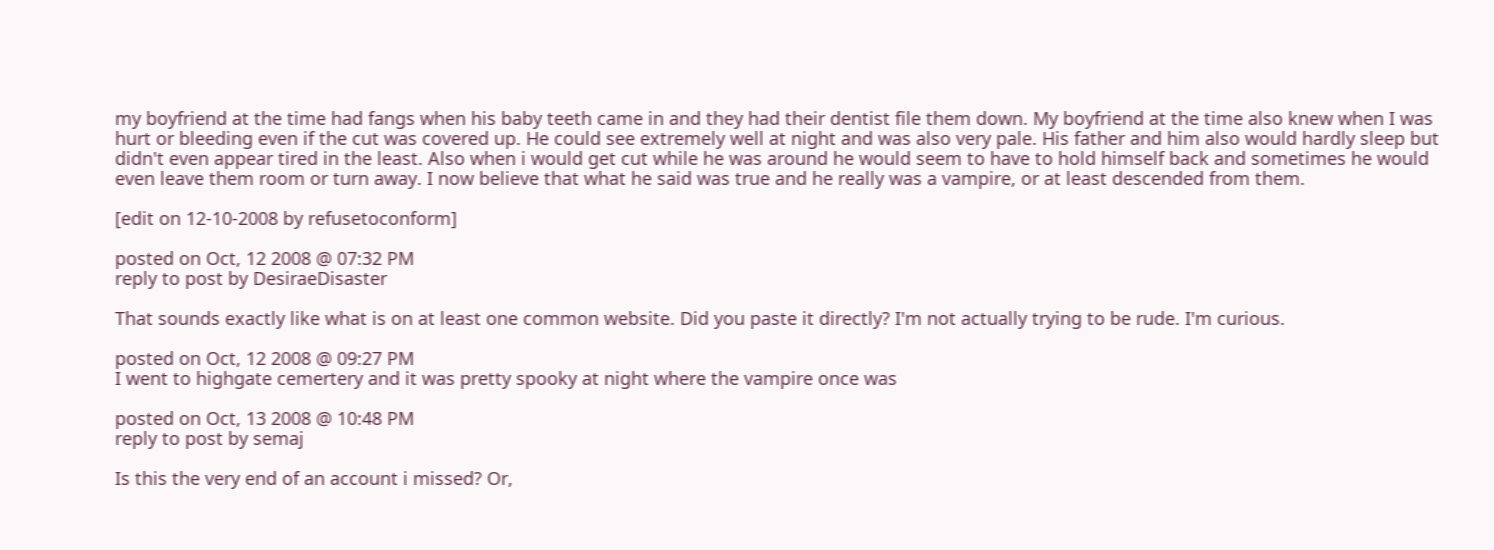my boyfriend at the time had fangs when his baby teeth came in and they had their dentist file them down. My boyfriend at the time also knew when I was hurt or bleeding even if the cut was covered up. He could see extremely well at night and was also very pale. His father and him also would hardly sleep but didn't even appear tired in the least. Also when i would get cut while he was around he would seem to have to hold himself back and sometimes he would even leave them room or turn away. I now believe that what he said was true and he really was a vampire, or at least descended from them.

[edit on 12-10-2008 by refusetoconform]

posted on Oct, 12 2008 @ 07:32 PM
reply to post by DesiraeDisaster

That sounds exactly like what is on at least one common website. Did you paste it directly? I'm not actually trying to be rude. I'm curious.

posted on Oct, 12 2008 @ 09:27 PM
I went to highgate cemertery and it was pretty spooky at night where the vampire once was

posted on Oct, 13 2008 @ 10:48 PM
reply to post by semaj

Is this the very end of an account i missed? Or,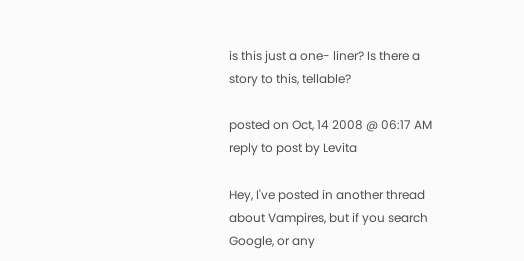is this just a one- liner? Is there a story to this, tellable?

posted on Oct, 14 2008 @ 06:17 AM
reply to post by Levita

Hey, I've posted in another thread about Vampires, but if you search Google, or any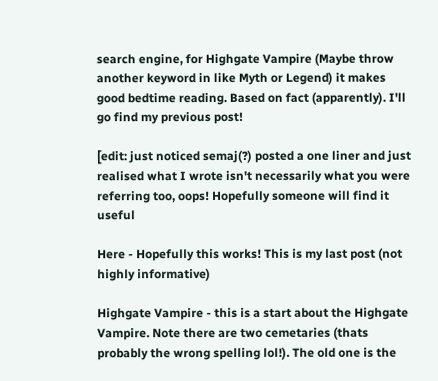search engine, for Highgate Vampire (Maybe throw another keyword in like Myth or Legend) it makes good bedtime reading. Based on fact (apparently). I'll go find my previous post!

[edit: just noticed semaj(?) posted a one liner and just realised what I wrote isn't necessarily what you were referring too, oops! Hopefully someone will find it useful

Here - Hopefully this works! This is my last post (not highly informative)

Highgate Vampire - this is a start about the Highgate Vampire. Note there are two cemetaries (thats probably the wrong spelling lol!). The old one is the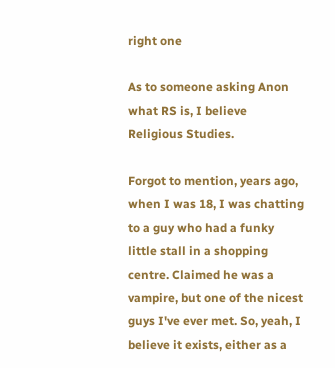right one

As to someone asking Anon what RS is, I believe Religious Studies.

Forgot to mention, years ago, when I was 18, I was chatting to a guy who had a funky little stall in a shopping centre. Claimed he was a vampire, but one of the nicest guys I've ever met. So, yeah, I believe it exists, either as a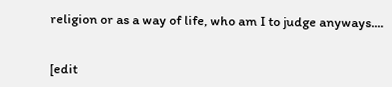religion or as a way of life, who am I to judge anyways....


[edit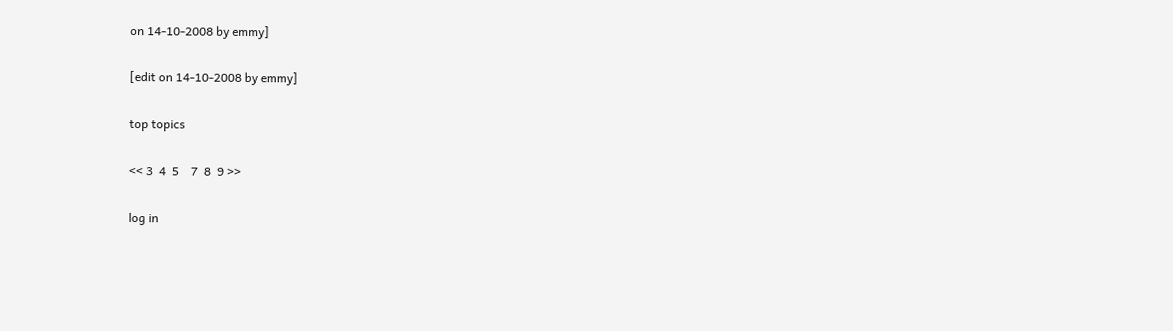on 14-10-2008 by emmy]

[edit on 14-10-2008 by emmy]

top topics

<< 3  4  5    7  8  9 >>

log in